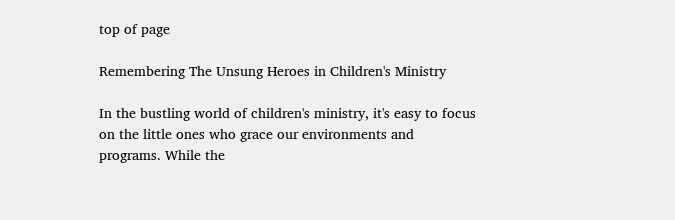top of page

Remembering The Unsung Heroes in Children's Ministry

In the bustling world of children's ministry, it's easy to focus on the little ones who grace our environments and programs. While the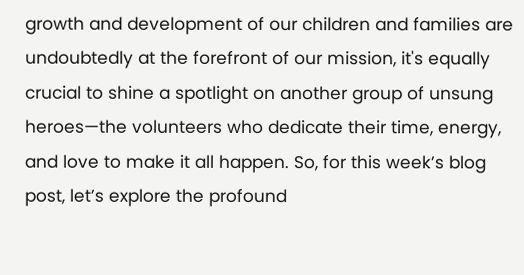growth and development of our children and families are undoubtedly at the forefront of our mission, it's equally crucial to shine a spotlight on another group of unsung heroes—the volunteers who dedicate their time, energy, and love to make it all happen. So, for this week’s blog post, let’s explore the profound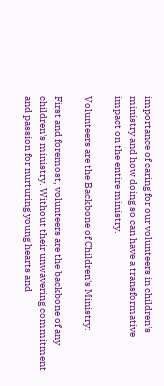importance of caring for our volunteers in children's ministry and how doing so can have a transformative impact on the entire ministry.

Volunteers are the Backbone of Children's Ministry:

First and foremost, volunteers are the backbone of any children's ministry. Without their unwavering commitment and passion for nurturing young hearts and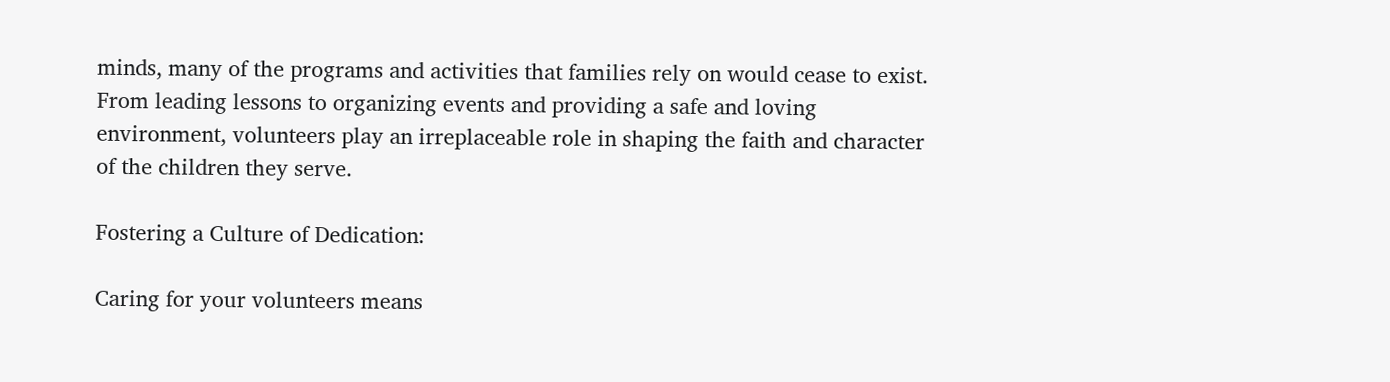minds, many of the programs and activities that families rely on would cease to exist. From leading lessons to organizing events and providing a safe and loving environment, volunteers play an irreplaceable role in shaping the faith and character of the children they serve.

Fostering a Culture of Dedication:

Caring for your volunteers means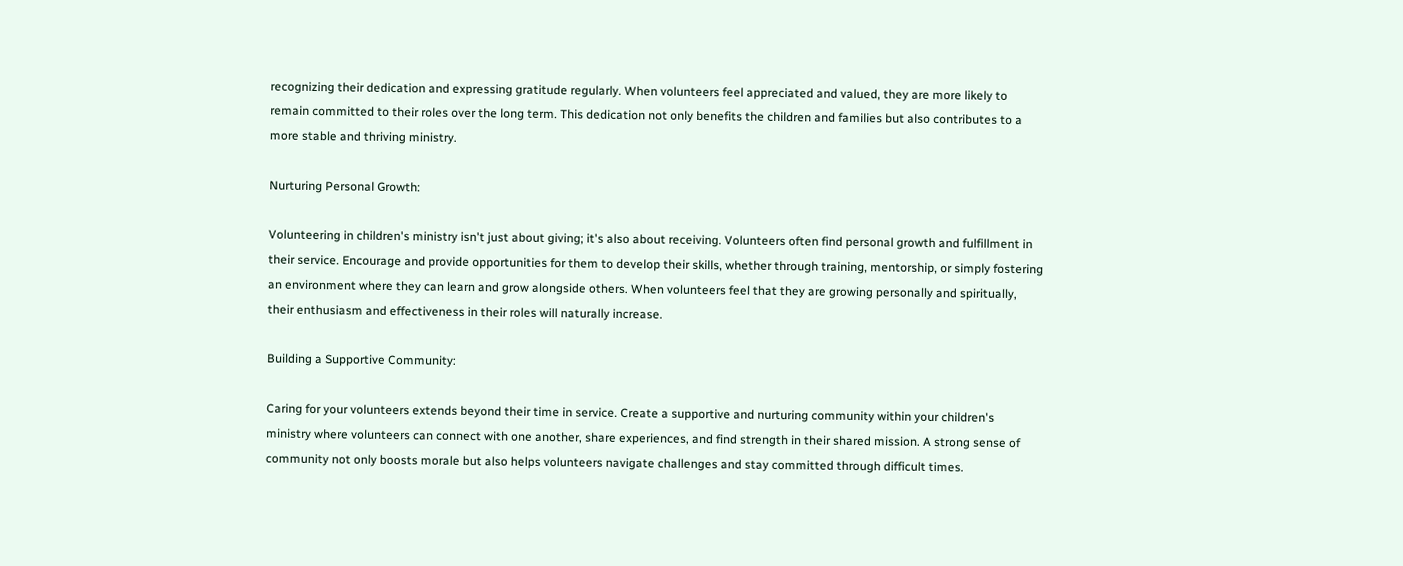recognizing their dedication and expressing gratitude regularly. When volunteers feel appreciated and valued, they are more likely to remain committed to their roles over the long term. This dedication not only benefits the children and families but also contributes to a more stable and thriving ministry.

Nurturing Personal Growth:

Volunteering in children's ministry isn't just about giving; it's also about receiving. Volunteers often find personal growth and fulfillment in their service. Encourage and provide opportunities for them to develop their skills, whether through training, mentorship, or simply fostering an environment where they can learn and grow alongside others. When volunteers feel that they are growing personally and spiritually, their enthusiasm and effectiveness in their roles will naturally increase.

Building a Supportive Community:

Caring for your volunteers extends beyond their time in service. Create a supportive and nurturing community within your children's ministry where volunteers can connect with one another, share experiences, and find strength in their shared mission. A strong sense of community not only boosts morale but also helps volunteers navigate challenges and stay committed through difficult times.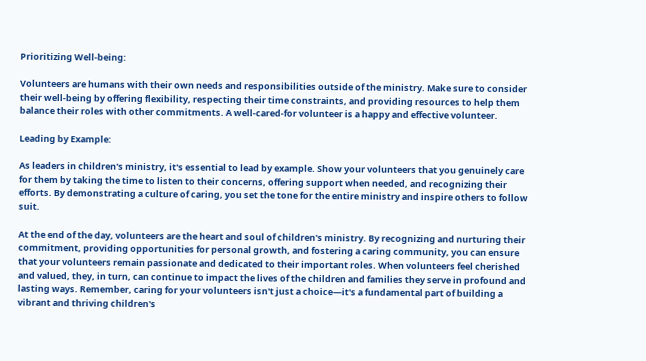Prioritizing Well-being:

Volunteers are humans with their own needs and responsibilities outside of the ministry. Make sure to consider their well-being by offering flexibility, respecting their time constraints, and providing resources to help them balance their roles with other commitments. A well-cared-for volunteer is a happy and effective volunteer.

Leading by Example:

As leaders in children's ministry, it's essential to lead by example. Show your volunteers that you genuinely care for them by taking the time to listen to their concerns, offering support when needed, and recognizing their efforts. By demonstrating a culture of caring, you set the tone for the entire ministry and inspire others to follow suit.

At the end of the day, volunteers are the heart and soul of children's ministry. By recognizing and nurturing their commitment, providing opportunities for personal growth, and fostering a caring community, you can ensure that your volunteers remain passionate and dedicated to their important roles. When volunteers feel cherished and valued, they, in turn, can continue to impact the lives of the children and families they serve in profound and lasting ways. Remember, caring for your volunteers isn't just a choice—it's a fundamental part of building a vibrant and thriving children's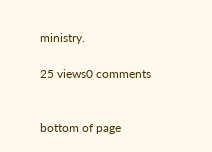ministry.

25 views0 comments


bottom of page